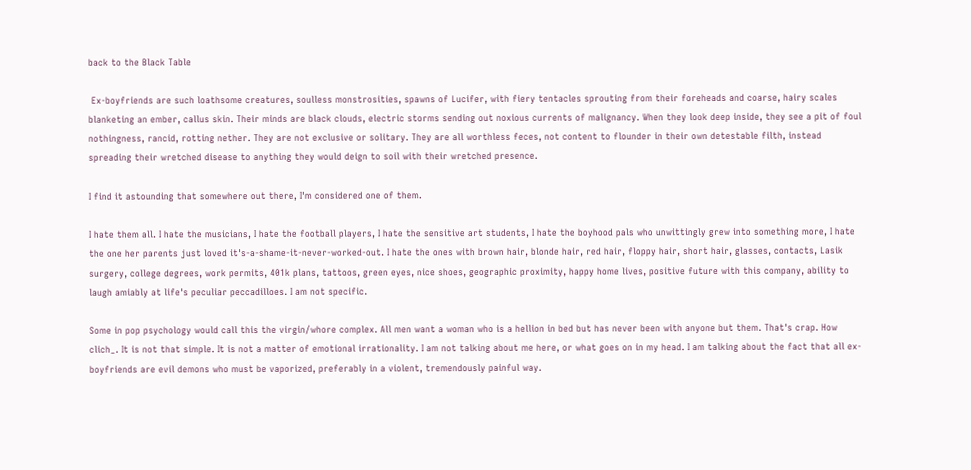back to the Black Table

 Ex-boyfriends are such loathsome creatures, soulless monstrosities, spawns of Lucifer, with fiery tentacles sprouting from their foreheads and coarse, hairy scales blanketing an ember, callus skin. Their minds are black clouds, electric storms sending out noxious currents of malignancy. When they look deep inside, they see a pit of foul nothingness, rancid, rotting nether. They are not exclusive or solitary. They are all worthless feces, not content to flounder in their own detestable filth, instead spreading their wretched disease to anything they would deign to soil with their wretched presence.

I find it astounding that somewhere out there, I'm considered one of them.

I hate them all. I hate the musicians, I hate the football players, I hate the sensitive art students, I hate the boyhood pals who unwittingly grew into something more, I hate the one her parents just loved it's-a-shame-it-never-worked-out. I hate the ones with brown hair, blonde hair, red hair, floppy hair, short hair, glasses, contacts, Lasik surgery, college degrees, work permits, 401k plans, tattoos, green eyes, nice shoes, geographic proximity, happy home lives, positive future with this company, ability to laugh amiably at life's peculiar peccadilloes. I am not specific.

Some in pop psychology would call this the virgin/whore complex. All men want a woman who is a hellion in bed but has never been with anyone but them. That's crap. How clich_. It is not that simple. It is not a matter of emotional irrationality. I am not talking about me here, or what goes on in my head. I am talking about the fact that all ex-boyfriends are evil demons who must be vaporized, preferably in a violent, tremendously painful way.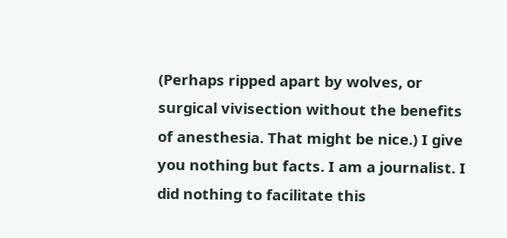(Perhaps ripped apart by wolves, or surgical vivisection without the benefits of anesthesia. That might be nice.) I give you nothing but facts. I am a journalist. I did nothing to facilitate this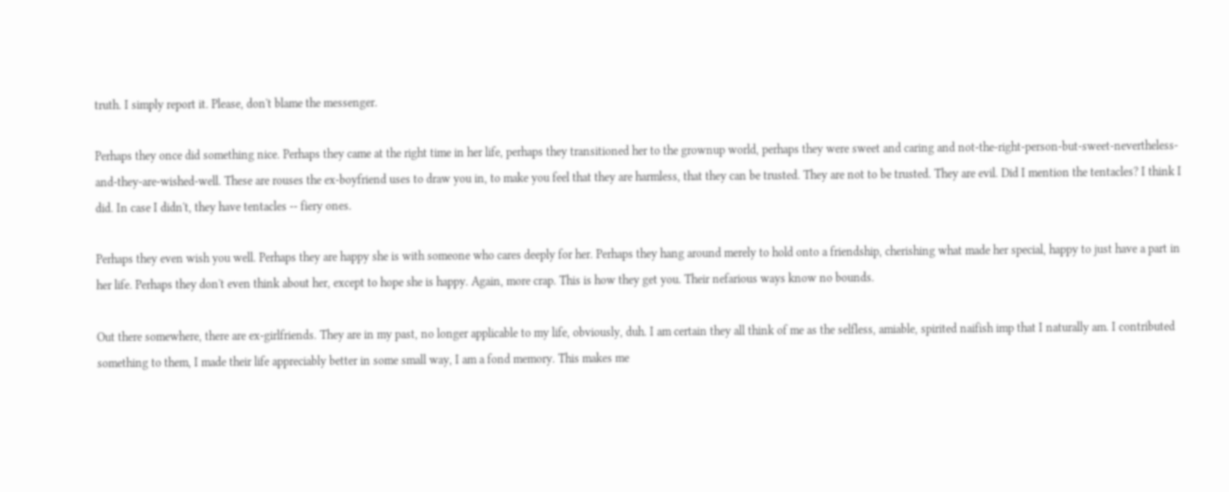truth. I simply report it. Please, don't blame the messenger.

Perhaps they once did something nice. Perhaps they came at the right time in her life, perhaps they transitioned her to the grownup world, perhaps they were sweet and caring and not-the-right-person-but-sweet-nevertheless-and-they-are-wished-well. These are rouses the ex-boyfriend uses to draw you in, to make you feel that they are harmless, that they can be trusted. They are not to be trusted. They are evil. Did I mention the tentacles? I think I did. In case I didn't, they have tentacles -- fiery ones.

Perhaps they even wish you well. Perhaps they are happy she is with someone who cares deeply for her. Perhaps they hang around merely to hold onto a friendship, cherishing what made her special, happy to just have a part in her life. Perhaps they don't even think about her, except to hope she is happy. Again, more crap. This is how they get you. Their nefarious ways know no bounds.

Out there somewhere, there are ex-girlfriends. They are in my past, no longer applicable to my life, obviously, duh. I am certain they all think of me as the selfless, amiable, spirited naifish imp that I naturally am. I contributed something to them, I made their life appreciably better in some small way, I am a fond memory. This makes me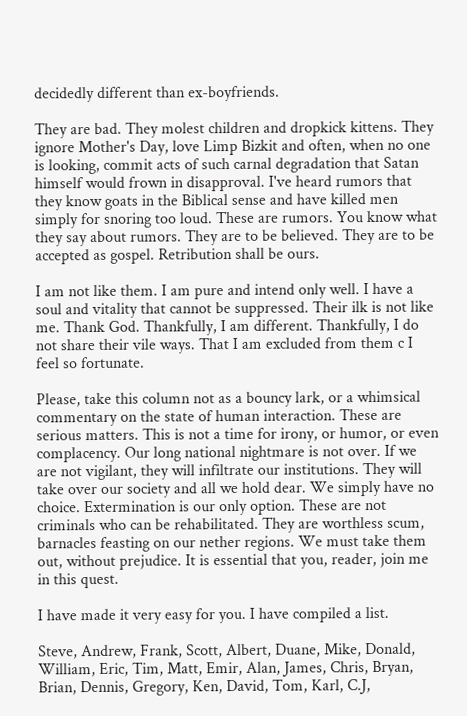decidedly different than ex-boyfriends.

They are bad. They molest children and dropkick kittens. They ignore Mother's Day, love Limp Bizkit and often, when no one is looking, commit acts of such carnal degradation that Satan himself would frown in disapproval. I've heard rumors that they know goats in the Biblical sense and have killed men simply for snoring too loud. These are rumors. You know what they say about rumors. They are to be believed. They are to be accepted as gospel. Retribution shall be ours.

I am not like them. I am pure and intend only well. I have a soul and vitality that cannot be suppressed. Their ilk is not like me. Thank God. Thankfully, I am different. Thankfully, I do not share their vile ways. That I am excluded from them c I feel so fortunate.

Please, take this column not as a bouncy lark, or a whimsical commentary on the state of human interaction. These are serious matters. This is not a time for irony, or humor, or even complacency. Our long national nightmare is not over. If we are not vigilant, they will infiltrate our institutions. They will take over our society and all we hold dear. We simply have no choice. Extermination is our only option. These are not criminals who can be rehabilitated. They are worthless scum, barnacles feasting on our nether regions. We must take them out, without prejudice. It is essential that you, reader, join me in this quest.

I have made it very easy for you. I have compiled a list.

Steve, Andrew, Frank, Scott, Albert, Duane, Mike, Donald, William, Eric, Tim, Matt, Emir, Alan, James, Chris, Bryan, Brian, Dennis, Gregory, Ken, David, Tom, Karl, C.J,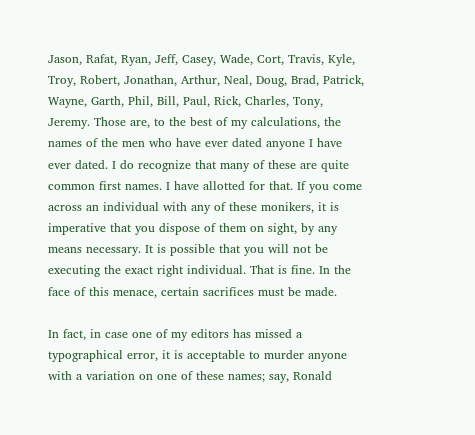Jason, Rafat, Ryan, Jeff, Casey, Wade, Cort, Travis, Kyle, Troy, Robert, Jonathan, Arthur, Neal, Doug, Brad, Patrick, Wayne, Garth, Phil, Bill, Paul, Rick, Charles, Tony, Jeremy. Those are, to the best of my calculations, the names of the men who have ever dated anyone I have ever dated. I do recognize that many of these are quite common first names. I have allotted for that. If you come across an individual with any of these monikers, it is imperative that you dispose of them on sight, by any means necessary. It is possible that you will not be executing the exact right individual. That is fine. In the face of this menace, certain sacrifices must be made.

In fact, in case one of my editors has missed a typographical error, it is acceptable to murder anyone with a variation on one of these names; say, Ronald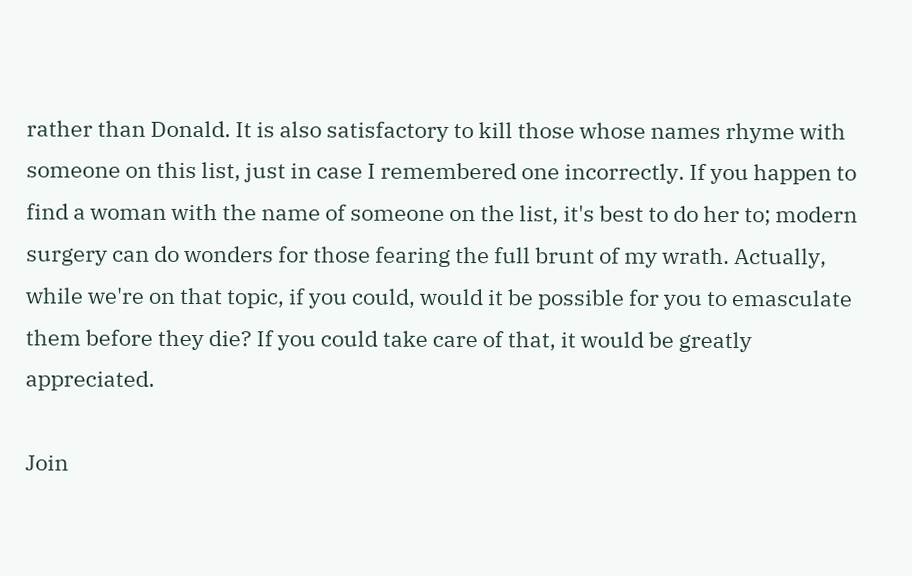rather than Donald. It is also satisfactory to kill those whose names rhyme with someone on this list, just in case I remembered one incorrectly. If you happen to find a woman with the name of someone on the list, it's best to do her to; modern surgery can do wonders for those fearing the full brunt of my wrath. Actually, while we're on that topic, if you could, would it be possible for you to emasculate them before they die? If you could take care of that, it would be greatly appreciated.

Join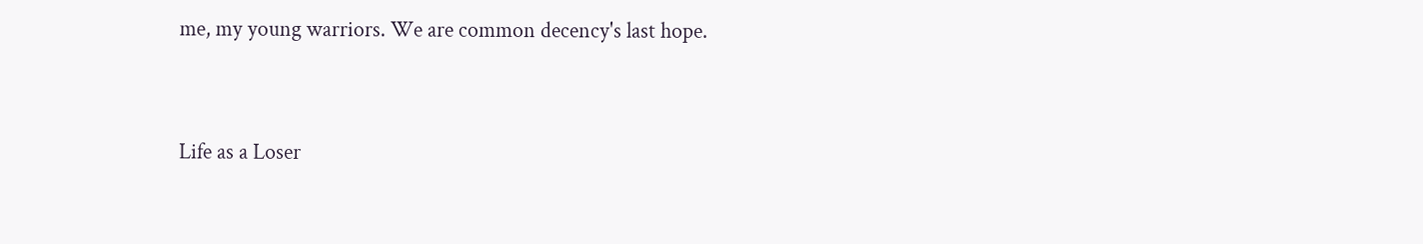me, my young warriors. We are common decency's last hope.



Life as a Loser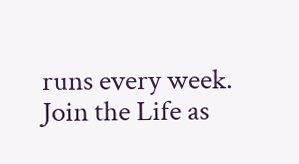runs every week. Join the Life as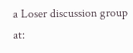a Loser discussion group at: